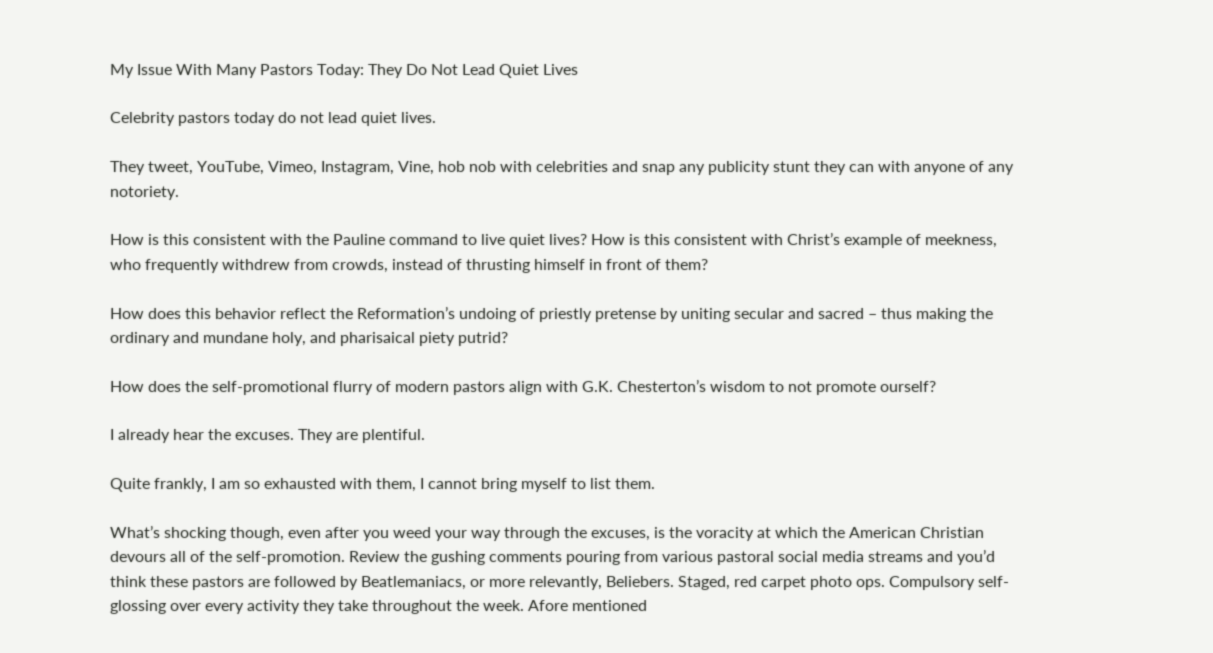My Issue With Many Pastors Today: They Do Not Lead Quiet Lives

Celebrity pastors today do not lead quiet lives.

They tweet, YouTube, Vimeo, Instagram, Vine, hob nob with celebrities and snap any publicity stunt they can with anyone of any notoriety.

How is this consistent with the Pauline command to live quiet lives? How is this consistent with Christ’s example of meekness, who frequently withdrew from crowds, instead of thrusting himself in front of them?

How does this behavior reflect the Reformation’s undoing of priestly pretense by uniting secular and sacred – thus making the ordinary and mundane holy, and pharisaical piety putrid?

How does the self-promotional flurry of modern pastors align with G.K. Chesterton’s wisdom to not promote ourself?

I already hear the excuses. They are plentiful.

Quite frankly, I am so exhausted with them, I cannot bring myself to list them.

What’s shocking though, even after you weed your way through the excuses, is the voracity at which the American Christian devours all of the self-promotion. Review the gushing comments pouring from various pastoral social media streams and you’d think these pastors are followed by Beatlemaniacs, or more relevantly, Beliebers. Staged, red carpet photo ops. Compulsory self-glossing over every activity they take throughout the week. Afore mentioned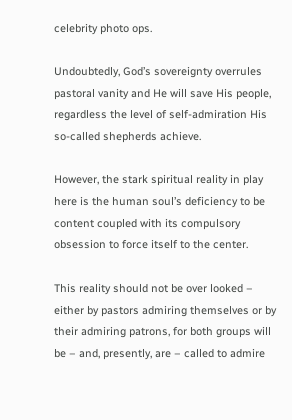celebrity photo ops.

Undoubtedly, God’s sovereignty overrules pastoral vanity and He will save His people, regardless the level of self-admiration His so-called shepherds achieve.

However, the stark spiritual reality in play here is the human soul’s deficiency to be content coupled with its compulsory obsession to force itself to the center.

This reality should not be over looked – either by pastors admiring themselves or by their admiring patrons, for both groups will be – and, presently, are – called to admire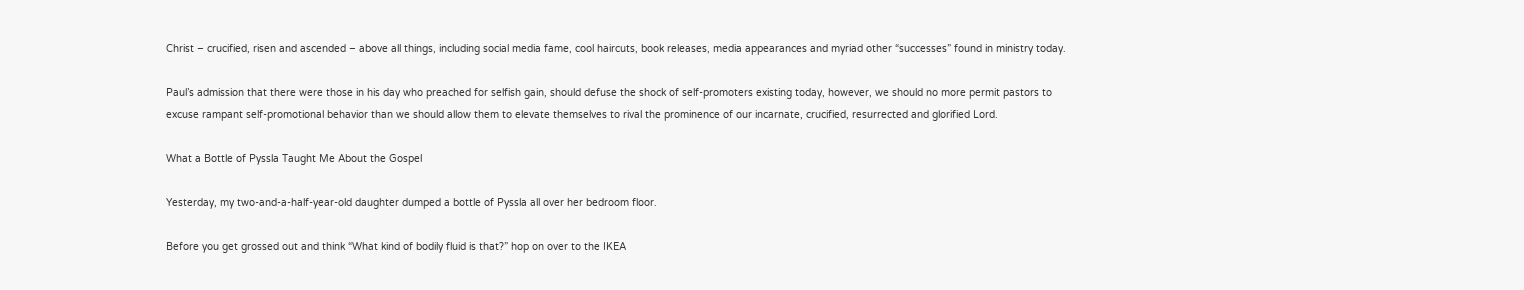Christ – crucified, risen and ascended – above all things, including social media fame, cool haircuts, book releases, media appearances and myriad other “successes” found in ministry today.

Paul’s admission that there were those in his day who preached for selfish gain, should defuse the shock of self-promoters existing today, however, we should no more permit pastors to excuse rampant self-promotional behavior than we should allow them to elevate themselves to rival the prominence of our incarnate, crucified, resurrected and glorified Lord.

What a Bottle of Pyssla Taught Me About the Gospel

Yesterday, my two-and-a-half-year-old daughter dumped a bottle of Pyssla all over her bedroom floor.

Before you get grossed out and think “What kind of bodily fluid is that?” hop on over to the IKEA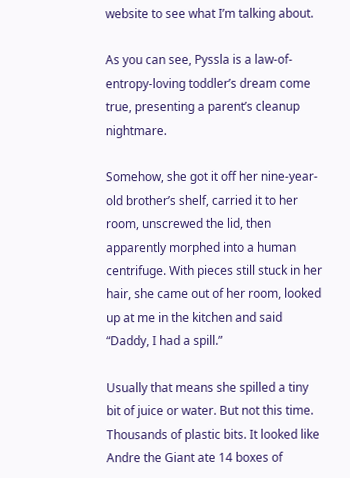website to see what I’m talking about.

As you can see, Pyssla is a law-of-entropy-loving toddler’s dream come true, presenting a parent’s cleanup nightmare.

Somehow, she got it off her nine-year-old brother’s shelf, carried it to her room, unscrewed the lid, then apparently morphed into a human centrifuge. With pieces still stuck in her hair, she came out of her room, looked up at me in the kitchen and said “Daddy, I had a spill.”

Usually that means she spilled a tiny bit of juice or water. But not this time. Thousands of plastic bits. It looked like Andre the Giant ate 14 boxes of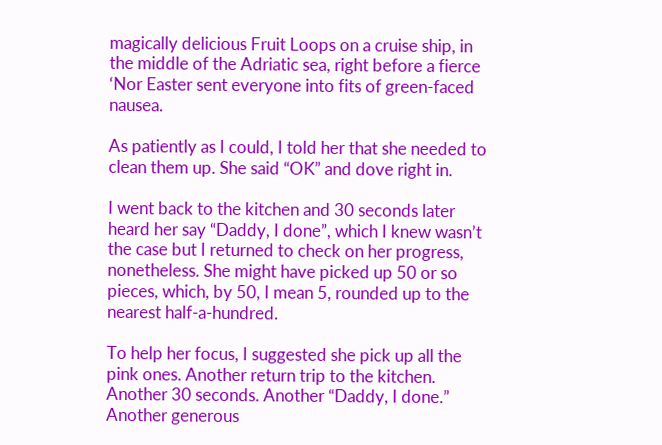magically delicious Fruit Loops on a cruise ship, in the middle of the Adriatic sea, right before a fierce ‘Nor Easter sent everyone into fits of green-faced nausea.

As patiently as I could, I told her that she needed to clean them up. She said “OK” and dove right in.

I went back to the kitchen and 30 seconds later heard her say “Daddy, I done”, which I knew wasn’t the case but I returned to check on her progress, nonetheless. She might have picked up 50 or so pieces, which, by 50, I mean 5, rounded up to the nearest half-a-hundred.

To help her focus, I suggested she pick up all the pink ones. Another return trip to the kitchen. Another 30 seconds. Another “Daddy, I done.” Another generous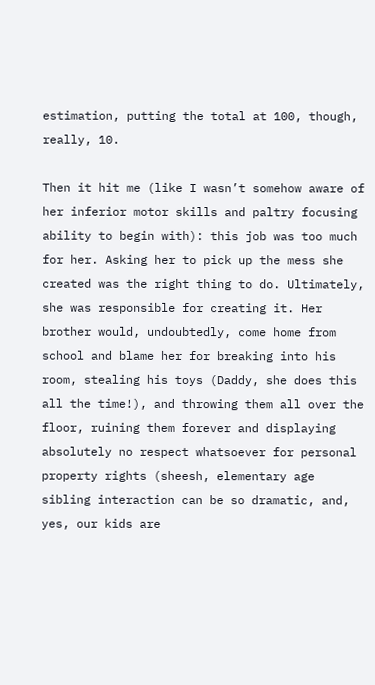estimation, putting the total at 100, though, really, 10.

Then it hit me (like I wasn’t somehow aware of her inferior motor skills and paltry focusing ability to begin with): this job was too much for her. Asking her to pick up the mess she created was the right thing to do. Ultimately, she was responsible for creating it. Her brother would, undoubtedly, come home from school and blame her for breaking into his room, stealing his toys (Daddy, she does this all the time!), and throwing them all over the floor, ruining them forever and displaying absolutely no respect whatsoever for personal property rights (sheesh, elementary age sibling interaction can be so dramatic, and, yes, our kids are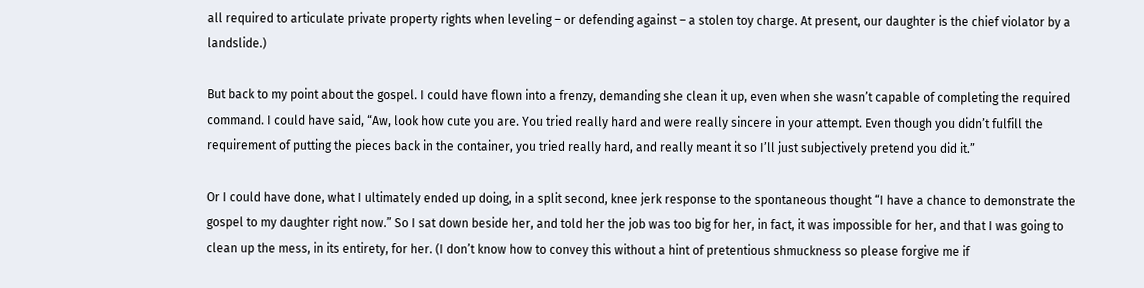all required to articulate private property rights when leveling – or defending against – a stolen toy charge. At present, our daughter is the chief violator by a landslide.)

But back to my point about the gospel. I could have flown into a frenzy, demanding she clean it up, even when she wasn’t capable of completing the required command. I could have said, “Aw, look how cute you are. You tried really hard and were really sincere in your attempt. Even though you didn’t fulfill the requirement of putting the pieces back in the container, you tried really hard, and really meant it so I’ll just subjectively pretend you did it.”

Or I could have done, what I ultimately ended up doing, in a split second, knee jerk response to the spontaneous thought “I have a chance to demonstrate the gospel to my daughter right now.” So I sat down beside her, and told her the job was too big for her, in fact, it was impossible for her, and that I was going to clean up the mess, in its entirety, for her. (I don’t know how to convey this without a hint of pretentious shmuckness so please forgive me if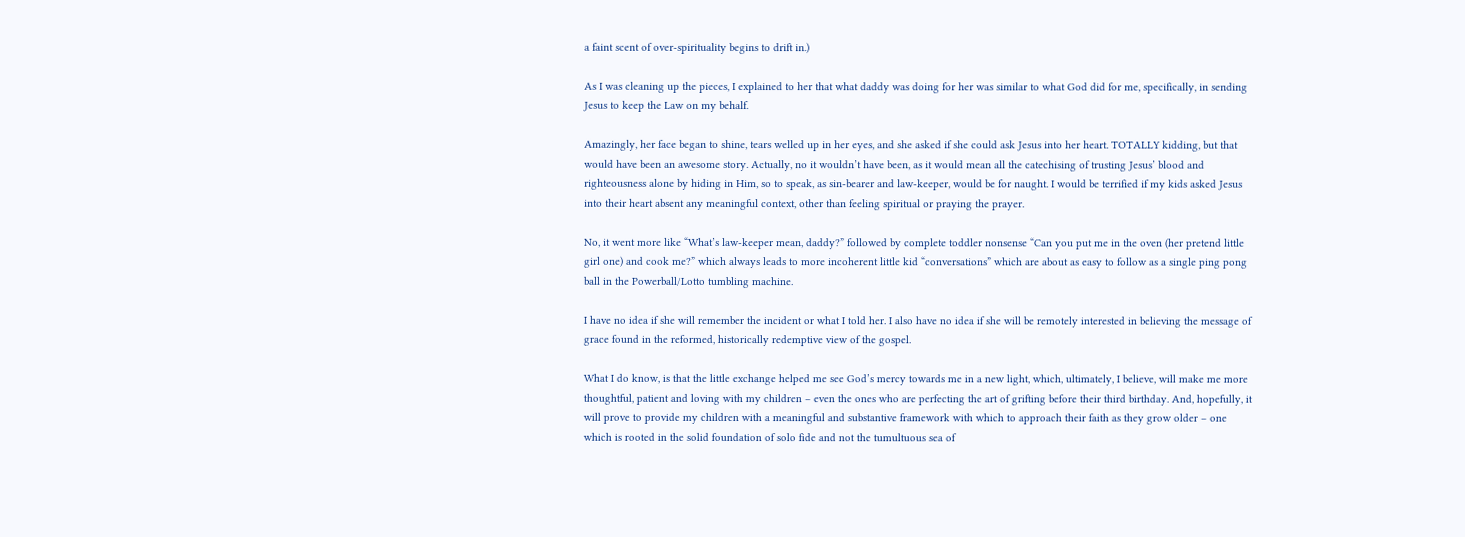a faint scent of over-spirituality begins to drift in.)

As I was cleaning up the pieces, I explained to her that what daddy was doing for her was similar to what God did for me, specifically, in sending Jesus to keep the Law on my behalf.

Amazingly, her face began to shine, tears welled up in her eyes, and she asked if she could ask Jesus into her heart. TOTALLY kidding, but that would have been an awesome story. Actually, no it wouldn’t have been, as it would mean all the catechising of trusting Jesus’ blood and righteousness alone by hiding in Him, so to speak, as sin-bearer and law-keeper, would be for naught. I would be terrified if my kids asked Jesus into their heart absent any meaningful context, other than feeling spiritual or praying the prayer.

No, it went more like “What’s law-keeper mean, daddy?” followed by complete toddler nonsense “Can you put me in the oven (her pretend little girl one) and cook me?” which always leads to more incoherent little kid “conversations” which are about as easy to follow as a single ping pong ball in the Powerball/Lotto tumbling machine.

I have no idea if she will remember the incident or what I told her. I also have no idea if she will be remotely interested in believing the message of grace found in the reformed, historically redemptive view of the gospel.

What I do know, is that the little exchange helped me see God’s mercy towards me in a new light, which, ultimately, I believe, will make me more thoughtful, patient and loving with my children – even the ones who are perfecting the art of grifting before their third birthday. And, hopefully, it will prove to provide my children with a meaningful and substantive framework with which to approach their faith as they grow older – one which is rooted in the solid foundation of solo fide and not the tumultuous sea of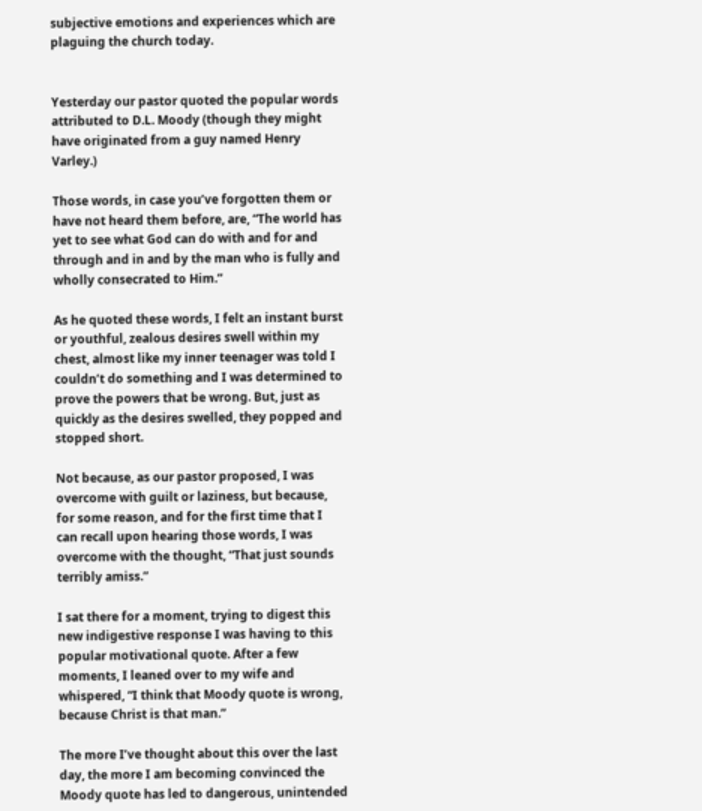subjective emotions and experiences which are plaguing the church today.


Yesterday our pastor quoted the popular words attributed to D.L. Moody (though they might have originated from a guy named Henry Varley.)

Those words, in case you’ve forgotten them or have not heard them before, are, “The world has yet to see what God can do with and for and through and in and by the man who is fully and wholly consecrated to Him.”

As he quoted these words, I felt an instant burst or youthful, zealous desires swell within my chest, almost like my inner teenager was told I couldn’t do something and I was determined to prove the powers that be wrong. But, just as quickly as the desires swelled, they popped and stopped short.

Not because, as our pastor proposed, I was overcome with guilt or laziness, but because, for some reason, and for the first time that I can recall upon hearing those words, I was overcome with the thought, “That just sounds terribly amiss.”

I sat there for a moment, trying to digest this new indigestive response I was having to this popular motivational quote. After a few moments, I leaned over to my wife and whispered, “I think that Moody quote is wrong, because Christ is that man.”

The more I’ve thought about this over the last day, the more I am becoming convinced the Moody quote has led to dangerous, unintended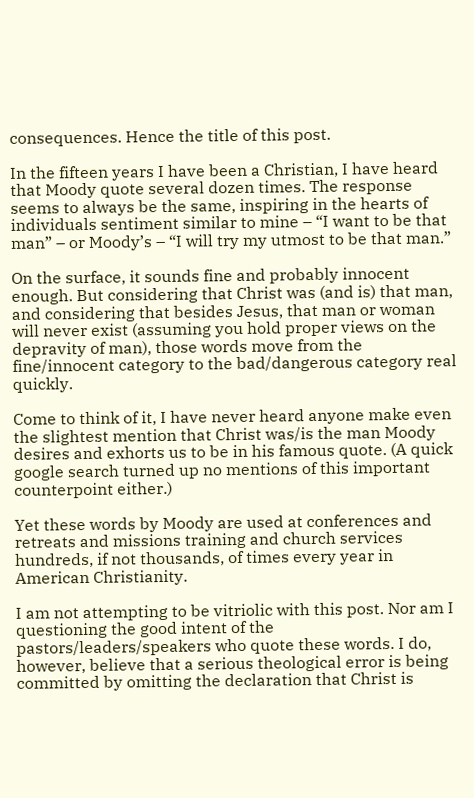consequences. Hence the title of this post.

In the fifteen years I have been a Christian, I have heard that Moody quote several dozen times. The response seems to always be the same, inspiring in the hearts of individuals sentiment similar to mine – “I want to be that man” – or Moody’s – “I will try my utmost to be that man.”

On the surface, it sounds fine and probably innocent enough. But considering that Christ was (and is) that man, and considering that besides Jesus, that man or woman will never exist (assuming you hold proper views on the depravity of man), those words move from the fine/innocent category to the bad/dangerous category real quickly.

Come to think of it, I have never heard anyone make even the slightest mention that Christ was/is the man Moody desires and exhorts us to be in his famous quote. (A quick google search turned up no mentions of this important counterpoint either.)

Yet these words by Moody are used at conferences and retreats and missions training and church services hundreds, if not thousands, of times every year in American Christianity.

I am not attempting to be vitriolic with this post. Nor am I questioning the good intent of the pastors/leaders/speakers who quote these words. I do, however, believe that a serious theological error is being committed by omitting the declaration that Christ is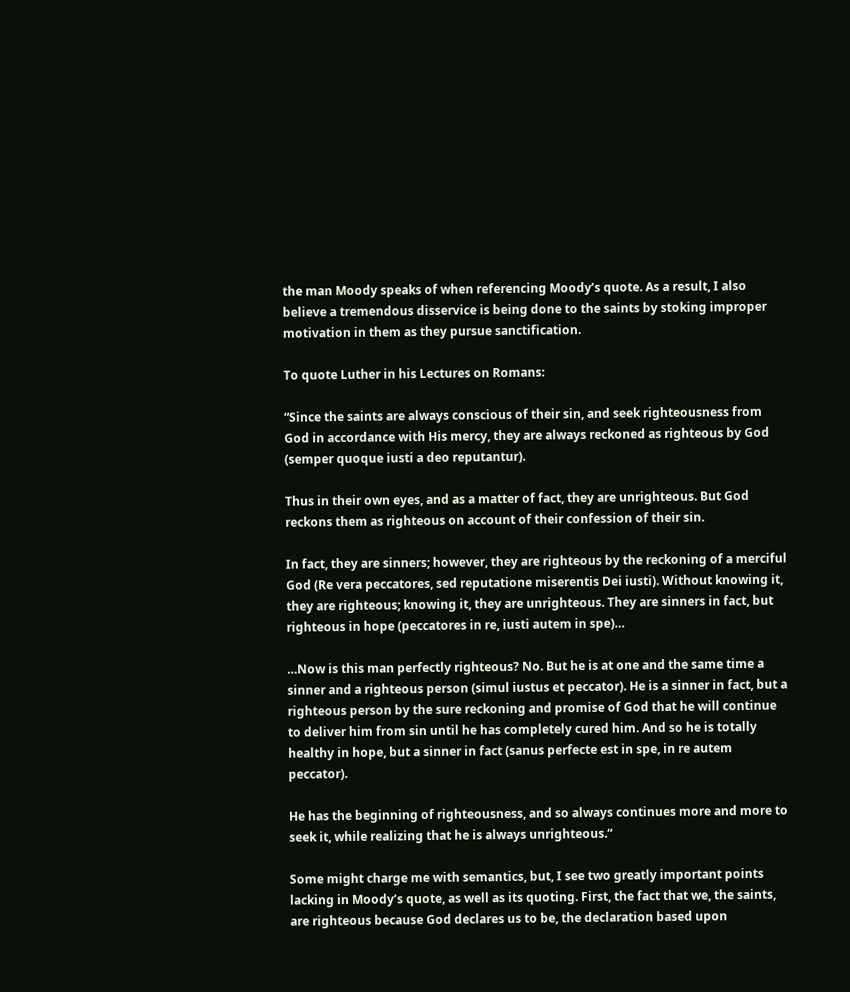the man Moody speaks of when referencing Moody’s quote. As a result, I also believe a tremendous disservice is being done to the saints by stoking improper motivation in them as they pursue sanctification.

To quote Luther in his Lectures on Romans:

“Since the saints are always conscious of their sin, and seek righteousness from God in accordance with His mercy, they are always reckoned as righteous by God (semper quoque iusti a deo reputantur).

Thus in their own eyes, and as a matter of fact, they are unrighteous. But God reckons them as righteous on account of their confession of their sin.

In fact, they are sinners; however, they are righteous by the reckoning of a merciful God (Re vera peccatores, sed reputatione miserentis Dei iusti). Without knowing it, they are righteous; knowing it, they are unrighteous. They are sinners in fact, but righteous in hope (peccatores in re, iusti autem in spe)…

…Now is this man perfectly righteous? No. But he is at one and the same time a sinner and a righteous person (simul iustus et peccator). He is a sinner in fact, but a righteous person by the sure reckoning and promise of God that he will continue to deliver him from sin until he has completely cured him. And so he is totally healthy in hope, but a sinner in fact (sanus perfecte est in spe, in re autem peccator).

He has the beginning of righteousness, and so always continues more and more to seek it, while realizing that he is always unrighteous.“

Some might charge me with semantics, but, I see two greatly important points lacking in Moody’s quote, as well as its quoting. First, the fact that we, the saints, are righteous because God declares us to be, the declaration based upon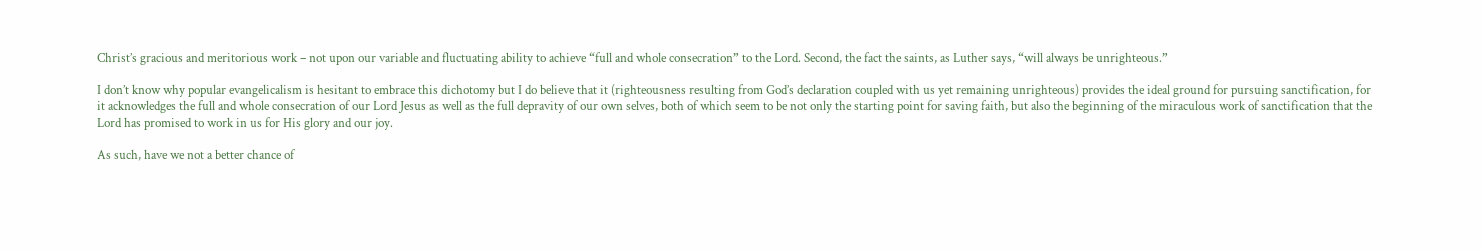Christ’s gracious and meritorious work – not upon our variable and fluctuating ability to achieve “full and whole consecration” to the Lord. Second, the fact the saints, as Luther says, “will always be unrighteous.”

I don’t know why popular evangelicalism is hesitant to embrace this dichotomy but I do believe that it (righteousness resulting from God’s declaration coupled with us yet remaining unrighteous) provides the ideal ground for pursuing sanctification, for it acknowledges the full and whole consecration of our Lord Jesus as well as the full depravity of our own selves, both of which seem to be not only the starting point for saving faith, but also the beginning of the miraculous work of sanctification that the Lord has promised to work in us for His glory and our joy.

As such, have we not a better chance of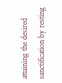attaining the desired sanctification by resting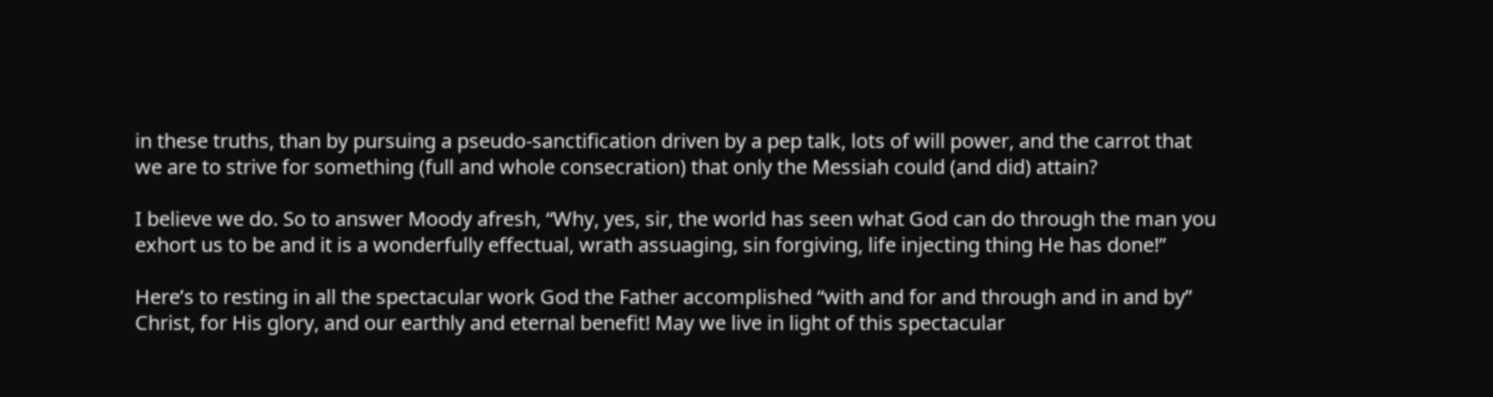in these truths, than by pursuing a pseudo-sanctification driven by a pep talk, lots of will power, and the carrot that we are to strive for something (full and whole consecration) that only the Messiah could (and did) attain?

I believe we do. So to answer Moody afresh, “Why, yes, sir, the world has seen what God can do through the man you exhort us to be and it is a wonderfully effectual, wrath assuaging, sin forgiving, life injecting thing He has done!”

Here’s to resting in all the spectacular work God the Father accomplished “with and for and through and in and by” Christ, for His glory, and our earthly and eternal benefit! May we live in light of this spectacular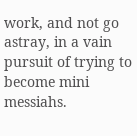work, and not go astray, in a vain pursuit of trying to become mini messiahs.